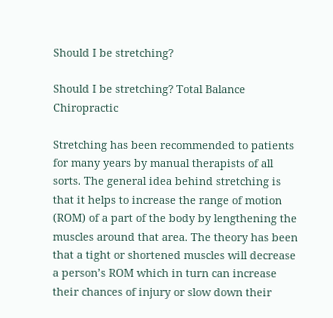Should I be stretching?

Should I be stretching? Total Balance Chiropractic

Stretching has been recommended to patients for many years by manual therapists of all sorts. The general idea behind stretching is that it helps to increase the range of motion (ROM) of a part of the body by lengthening the muscles around that area. The theory has been that a tight or shortened muscles will decrease a person’s ROM which in turn can increase their chances of injury or slow down their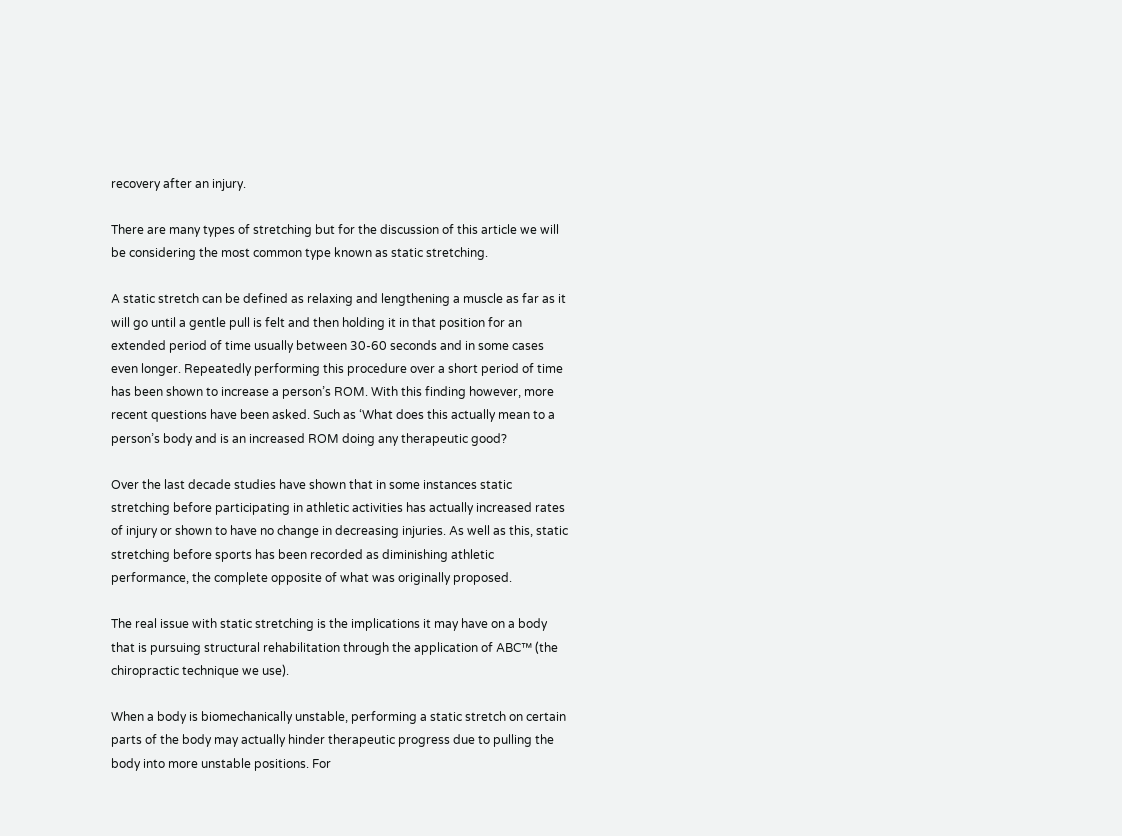recovery after an injury.

There are many types of stretching but for the discussion of this article we will be considering the most common type known as static stretching.

A static stretch can be defined as relaxing and lengthening a muscle as far as it will go until a gentle pull is felt and then holding it in that position for an extended period of time usually between 30-60 seconds and in some cases even longer. Repeatedly performing this procedure over a short period of time has been shown to increase a person’s ROM. With this finding however, more recent questions have been asked. Such as ‘What does this actually mean to a person’s body and is an increased ROM doing any therapeutic good?

Over the last decade studies have shown that in some instances static stretching before participating in athletic activities has actually increased rates of injury or shown to have no change in decreasing injuries. As well as this, static stretching before sports has been recorded as diminishing athletic performance, the complete opposite of what was originally proposed.

The real issue with static stretching is the implications it may have on a body that is pursuing structural rehabilitation through the application of ABC™ (the chiropractic technique we use).

When a body is biomechanically unstable, performing a static stretch on certain parts of the body may actually hinder therapeutic progress due to pulling the body into more unstable positions. For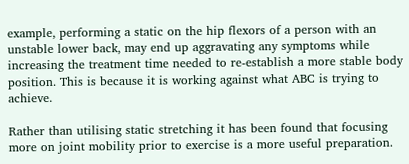example, performing a static on the hip flexors of a person with an unstable lower back, may end up aggravating any symptoms while increasing the treatment time needed to re-establish a more stable body position. This is because it is working against what ABC is trying to achieve.

Rather than utilising static stretching it has been found that focusing more on joint mobility prior to exercise is a more useful preparation.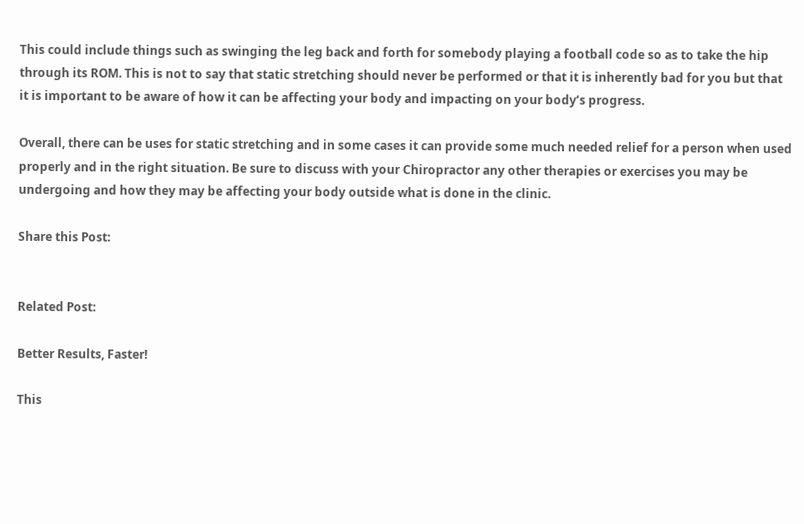This could include things such as swinging the leg back and forth for somebody playing a football code so as to take the hip through its ROM. This is not to say that static stretching should never be performed or that it is inherently bad for you but that it is important to be aware of how it can be affecting your body and impacting on your body’s progress.

Overall, there can be uses for static stretching and in some cases it can provide some much needed relief for a person when used properly and in the right situation. Be sure to discuss with your Chiropractor any other therapies or exercises you may be undergoing and how they may be affecting your body outside what is done in the clinic.

Share this Post:


Related Post:

Better Results, Faster!

This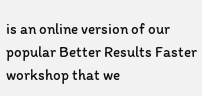is an online version of our popular Better Results Faster workshop that we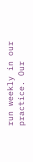run weekly in our practice. Our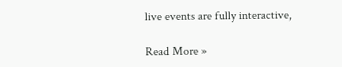live events are fully interactive,

Read More »